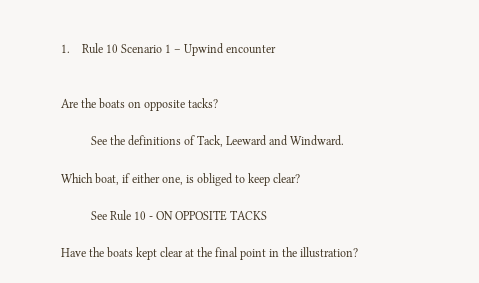1.    Rule 10 Scenario 1 – Upwind encounter


Are the boats on opposite tacks?

          See the definitions of Tack, Leeward and Windward.

Which boat, if either one, is obliged to keep clear?

          See Rule 10 - ON OPPOSITE TACKS

Have the boats kept clear at the final point in the illustration?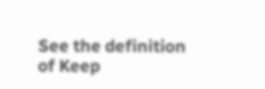See the definition of Keep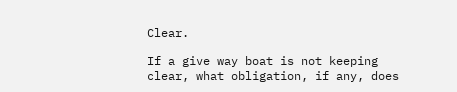Clear.

If a give way boat is not keeping clear, what obligation, if any, does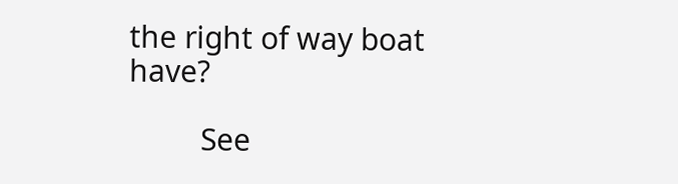the right of way boat have?

         See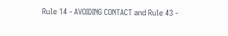Rule 14 - AVOIDING CONTACT and Rule 43 -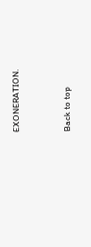EXONERATION.


Back to top